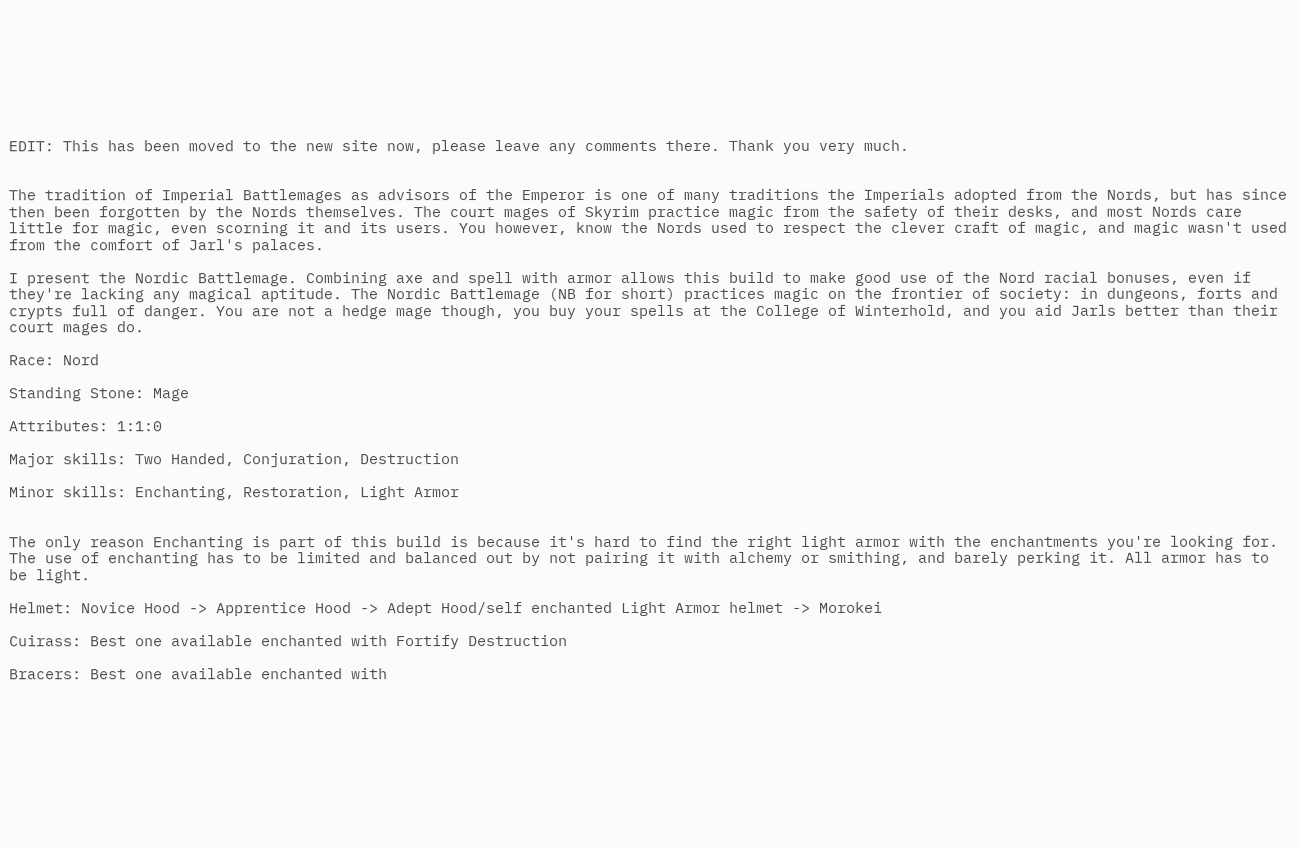EDIT: This has been moved to the new site now, please leave any comments there. Thank you very much.


The tradition of Imperial Battlemages as advisors of the Emperor is one of many traditions the Imperials adopted from the Nords, but has since then been forgotten by the Nords themselves. The court mages of Skyrim practice magic from the safety of their desks, and most Nords care little for magic, even scorning it and its users. You however, know the Nords used to respect the clever craft of magic, and magic wasn't used from the comfort of Jarl's palaces.

I present the Nordic Battlemage. Combining axe and spell with armor allows this build to make good use of the Nord racial bonuses, even if they're lacking any magical aptitude. The Nordic Battlemage (NB for short) practices magic on the frontier of society: in dungeons, forts and crypts full of danger. You are not a hedge mage though, you buy your spells at the College of Winterhold, and you aid Jarls better than their court mages do.

Race: Nord

Standing Stone: Mage

Attributes: 1:1:0

Major skills: Two Handed, Conjuration, Destruction

Minor skills: Enchanting, Restoration, Light Armor


The only reason Enchanting is part of this build is because it's hard to find the right light armor with the enchantments you're looking for. The use of enchanting has to be limited and balanced out by not pairing it with alchemy or smithing, and barely perking it. All armor has to be light.

Helmet: Novice Hood -> Apprentice Hood -> Adept Hood/self enchanted Light Armor helmet -> Morokei

Cuirass: Best one available enchanted with Fortify Destruction

Bracers: Best one available enchanted with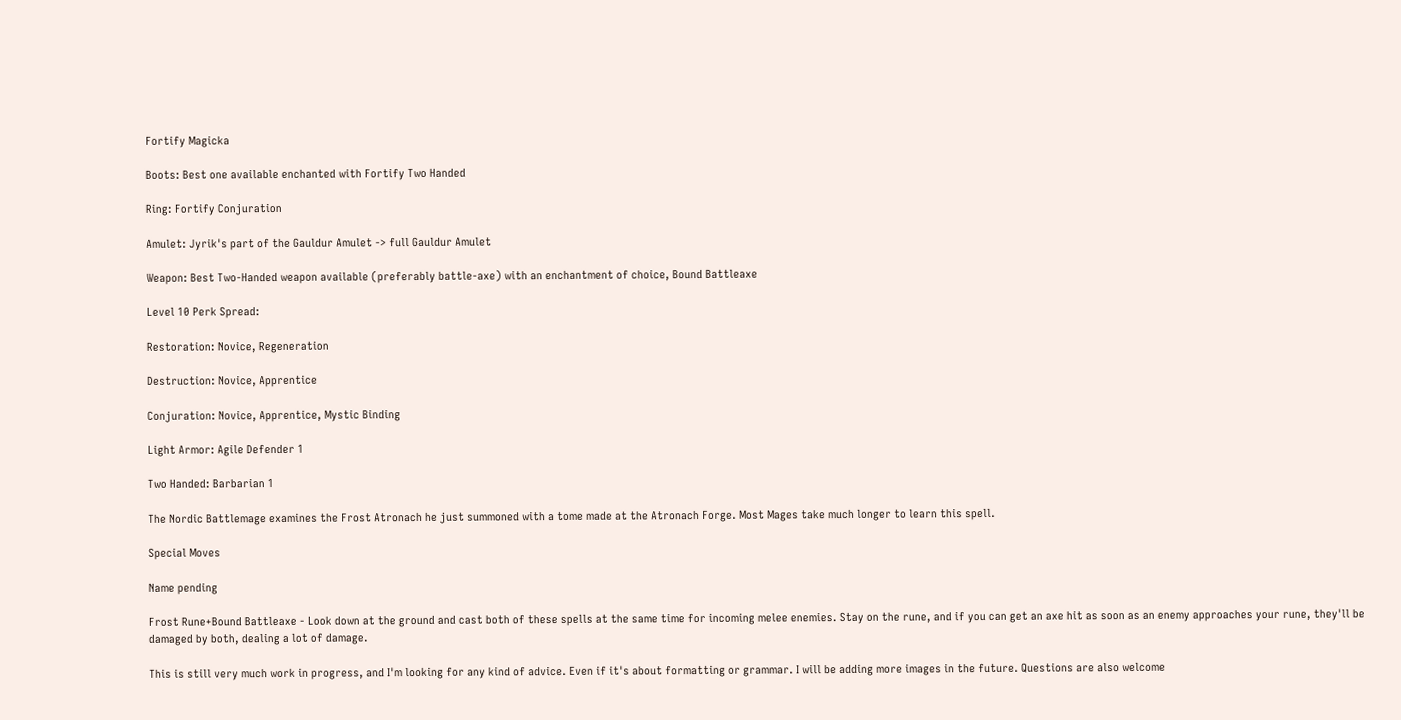Fortify Magicka

Boots: Best one available enchanted with Fortify Two Handed

Ring: Fortify Conjuration

Amulet: Jyrik's part of the Gauldur Amulet -> full Gauldur Amulet

Weapon: Best Two-Handed weapon available (preferably battle-axe) with an enchantment of choice, Bound Battleaxe

Level 10 Perk Spread:

Restoration: Novice, Regeneration

Destruction: Novice, Apprentice

Conjuration: Novice, Apprentice, Mystic Binding

Light Armor: Agile Defender 1

Two Handed: Barbarian 1

The Nordic Battlemage examines the Frost Atronach he just summoned with a tome made at the Atronach Forge. Most Mages take much longer to learn this spell.

Special Moves

Name pending

Frost Rune+Bound Battleaxe - Look down at the ground and cast both of these spells at the same time for incoming melee enemies. Stay on the rune, and if you can get an axe hit as soon as an enemy approaches your rune, they'll be damaged by both, dealing a lot of damage.

This is still very much work in progress, and I'm looking for any kind of advice. Even if it's about formatting or grammar. I will be adding more images in the future. Questions are also welcome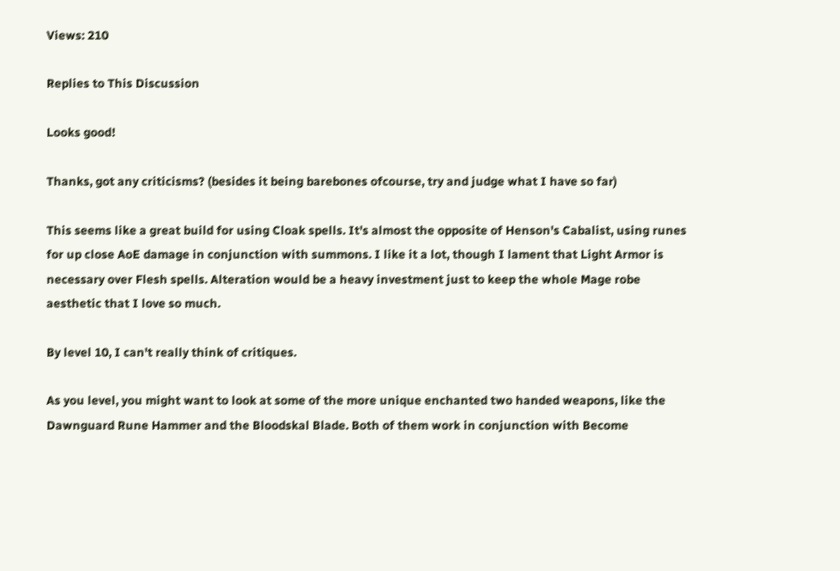Views: 210

Replies to This Discussion

Looks good!

Thanks, got any criticisms? (besides it being barebones ofcourse, try and judge what I have so far)

This seems like a great build for using Cloak spells. It's almost the opposite of Henson's Cabalist, using runes for up close AoE damage in conjunction with summons. I like it a lot, though I lament that Light Armor is necessary over Flesh spells. Alteration would be a heavy investment just to keep the whole Mage robe aesthetic that I love so much.

By level 10, I can't really think of critiques.

As you level, you might want to look at some of the more unique enchanted two handed weapons, like the Dawnguard Rune Hammer and the Bloodskal Blade. Both of them work in conjunction with Become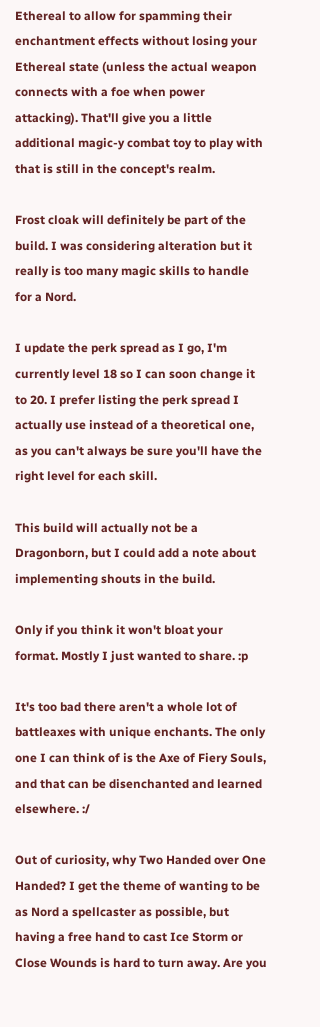Ethereal to allow for spamming their enchantment effects without losing your Ethereal state (unless the actual weapon connects with a foe when power attacking). That'll give you a little additional magic-y combat toy to play with that is still in the concept's realm.

Frost cloak will definitely be part of the build. I was considering alteration but it really is too many magic skills to handle for a Nord.

I update the perk spread as I go, I'm currently level 18 so I can soon change it to 20. I prefer listing the perk spread I actually use instead of a theoretical one, as you can't always be sure you'll have the right level for each skill.

This build will actually not be a Dragonborn, but I could add a note about implementing shouts in the build.

Only if you think it won't bloat your format. Mostly I just wanted to share. :p

It's too bad there aren't a whole lot of battleaxes with unique enchants. The only one I can think of is the Axe of Fiery Souls, and that can be disenchanted and learned elsewhere. :/

Out of curiosity, why Two Handed over One Handed? I get the theme of wanting to be as Nord a spellcaster as possible, but having a free hand to cast Ice Storm or Close Wounds is hard to turn away. Are you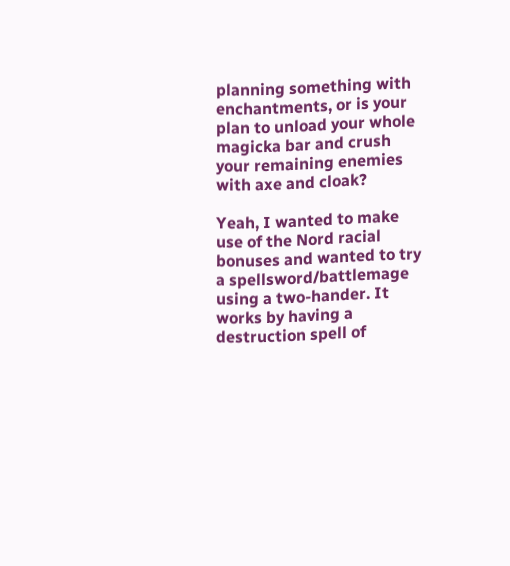planning something with enchantments, or is your plan to unload your whole magicka bar and crush your remaining enemies with axe and cloak?

Yeah, I wanted to make use of the Nord racial bonuses and wanted to try a spellsword/battlemage using a two-hander. It works by having a destruction spell of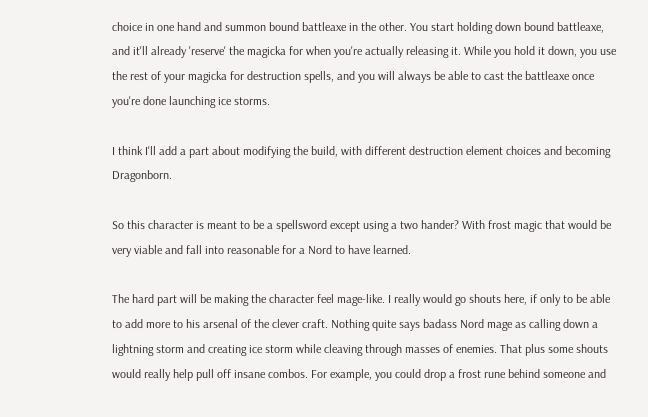choice in one hand and summon bound battleaxe in the other. You start holding down bound battleaxe, and it'll already 'reserve' the magicka for when you're actually releasing it. While you hold it down, you use the rest of your magicka for destruction spells, and you will always be able to cast the battleaxe once you're done launching ice storms.

I think I'll add a part about modifying the build, with different destruction element choices and becoming Dragonborn.

So this character is meant to be a spellsword except using a two hander? With frost magic that would be very viable and fall into reasonable for a Nord to have learned.

The hard part will be making the character feel mage-like. I really would go shouts here, if only to be able to add more to his arsenal of the clever craft. Nothing quite says badass Nord mage as calling down a lightning storm and creating ice storm while cleaving through masses of enemies. That plus some shouts would really help pull off insane combos. For example, you could drop a frost rune behind someone and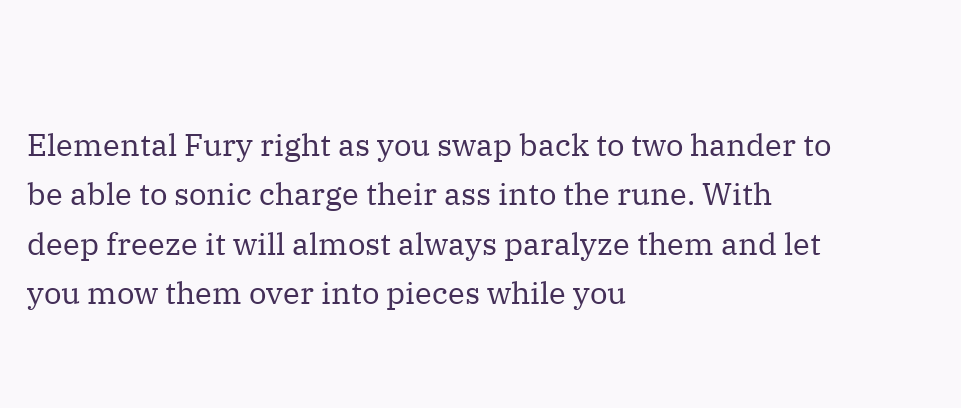Elemental Fury right as you swap back to two hander to be able to sonic charge their ass into the rune. With deep freeze it will almost always paralyze them and let you mow them over into pieces while you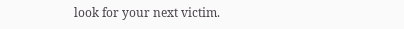look for your next victim.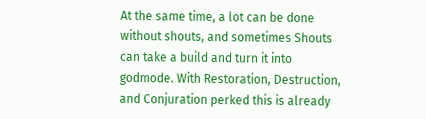At the same time, a lot can be done without shouts, and sometimes Shouts can take a build and turn it into godmode. With Restoration, Destruction, and Conjuration perked this is already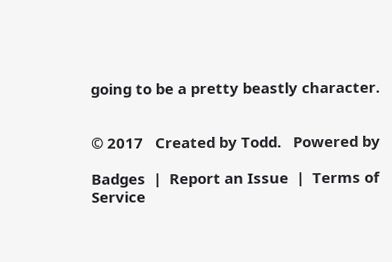going to be a pretty beastly character.


© 2017   Created by Todd.   Powered by

Badges  |  Report an Issue  |  Terms of Service